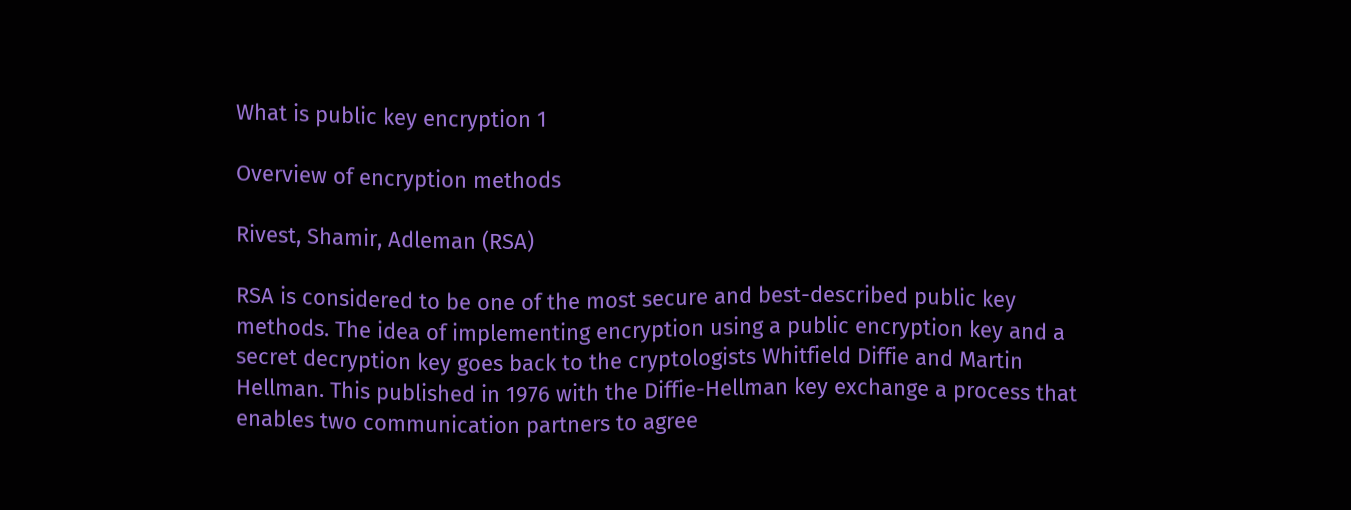What is public key encryption 1

Overview of encryption methods

Rivest, Shamir, Adleman (RSA)

RSA is considered to be one of the most secure and best-described public key methods. The idea of implementing encryption using a public encryption key and a secret decryption key goes back to the cryptologists Whitfield Diffie and Martin Hellman. This published in 1976 with the Diffie-Hellman key exchange a process that enables two communication partners to agree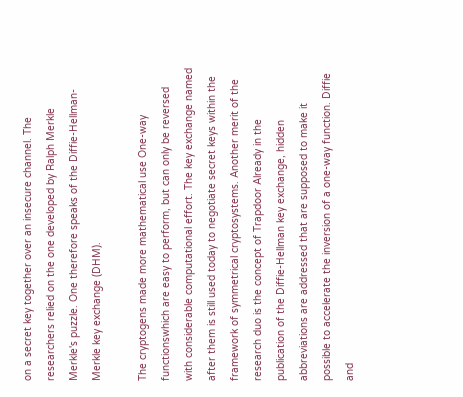on a secret key together over an insecure channel. The researchers relied on the one developed by Ralph Merkle Merkle's puzzle. One therefore speaks of the Diffie-Hellman-Merkle key exchange (DHM).

The cryptogens made more mathematical use One-way functionswhich are easy to perform, but can only be reversed with considerable computational effort. The key exchange named after them is still used today to negotiate secret keys within the framework of symmetrical cryptosystems. Another merit of the research duo is the concept of Trapdoor Already in the publication of the Diffie-Hellman key exchange, hidden abbreviations are addressed that are supposed to make it possible to accelerate the inversion of a one-way function. Diffie and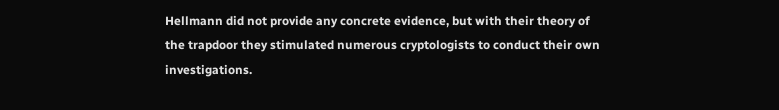Hellmann did not provide any concrete evidence, but with their theory of the trapdoor they stimulated numerous cryptologists to conduct their own investigations.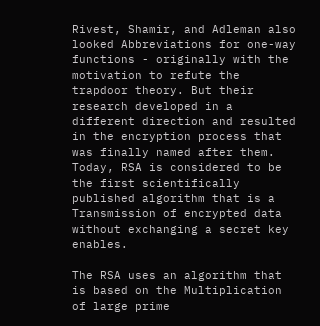Rivest, Shamir, and Adleman also looked Abbreviations for one-way functions - originally with the motivation to refute the trapdoor theory. But their research developed in a different direction and resulted in the encryption process that was finally named after them. Today, RSA is considered to be the first scientifically published algorithm that is a Transmission of encrypted data without exchanging a secret key enables.

The RSA uses an algorithm that is based on the Multiplication of large prime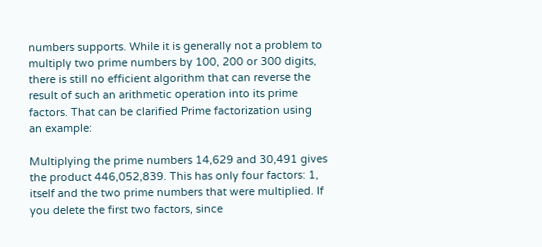numbers supports. While it is generally not a problem to multiply two prime numbers by 100, 200 or 300 digits, there is still no efficient algorithm that can reverse the result of such an arithmetic operation into its prime factors. That can be clarified Prime factorization using an example:

Multiplying the prime numbers 14,629 and 30,491 gives the product 446,052,839. This has only four factors: 1, itself and the two prime numbers that were multiplied. If you delete the first two factors, since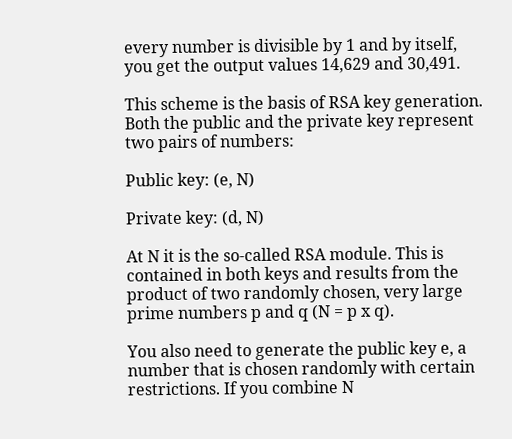every number is divisible by 1 and by itself, you get the output values 14,629 and 30,491.

This scheme is the basis of RSA key generation. Both the public and the private key represent two pairs of numbers:

Public key: (e, N)

Private key: (d, N)

At N it is the so-called RSA module. This is contained in both keys and results from the product of two randomly chosen, very large prime numbers p and q (N = p x q).

You also need to generate the public key e, a number that is chosen randomly with certain restrictions. If you combine N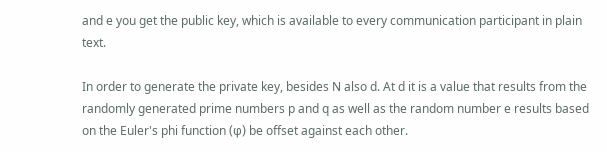and e you get the public key, which is available to every communication participant in plain text.

In order to generate the private key, besides N also d. At d it is a value that results from the randomly generated prime numbers p and q as well as the random number e results based on the Euler's phi function (φ) be offset against each other.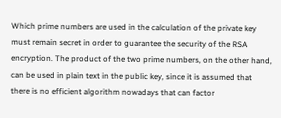Which prime numbers are used in the calculation of the private key must remain secret in order to guarantee the security of the RSA encryption. The product of the two prime numbers, on the other hand, can be used in plain text in the public key, since it is assumed that there is no efficient algorithm nowadays that can factor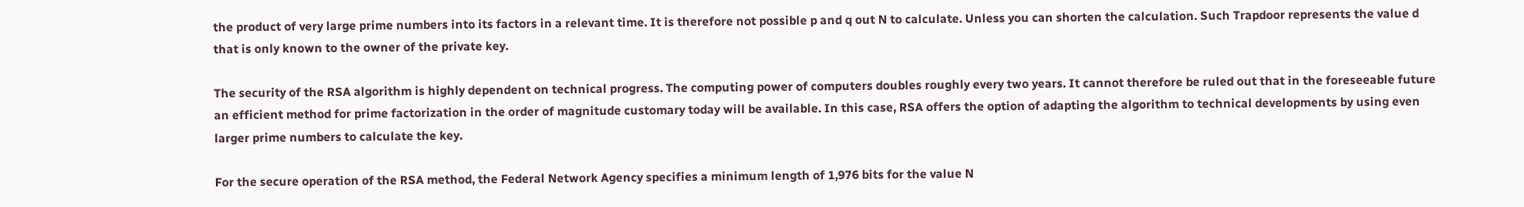the product of very large prime numbers into its factors in a relevant time. It is therefore not possible p and q out N to calculate. Unless you can shorten the calculation. Such Trapdoor represents the value d that is only known to the owner of the private key.

The security of the RSA algorithm is highly dependent on technical progress. The computing power of computers doubles roughly every two years. It cannot therefore be ruled out that in the foreseeable future an efficient method for prime factorization in the order of magnitude customary today will be available. In this case, RSA offers the option of adapting the algorithm to technical developments by using even larger prime numbers to calculate the key.

For the secure operation of the RSA method, the Federal Network Agency specifies a minimum length of 1,976 bits for the value N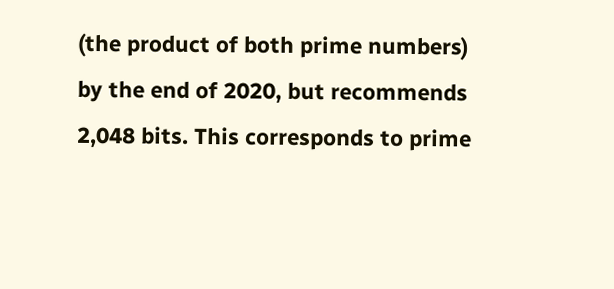(the product of both prime numbers) by the end of 2020, but recommends 2,048 bits. This corresponds to prime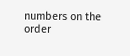numbers on the order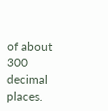of about 300 decimal places.